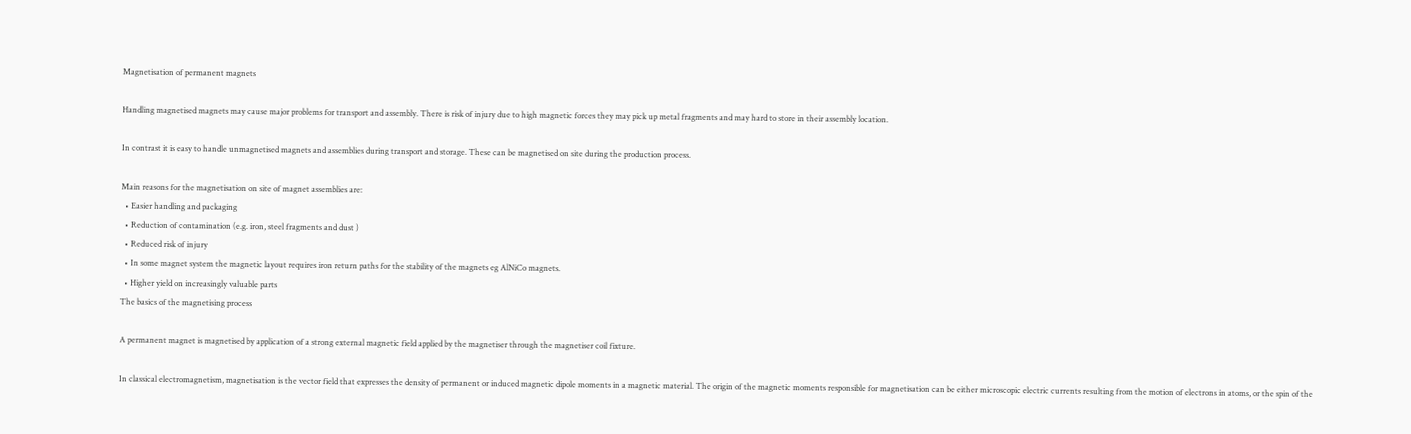Magnetisation of permanent magnets

Handling magnetised magnets may cause major problems for transport and assembly. There is risk of injury due to high magnetic forces they may pick up metal fragments and may hard to store in their assembly location.

In contrast it is easy to handle unmagnetised magnets and assemblies during transport and storage. These can be magnetised on site during the production process.

Main reasons for the magnetisation on site of magnet assemblies are:
  • Easier handling and packaging
  • Reduction of contamination (e.g. iron, steel fragments and dust )
  • Reduced risk of injury
  • In some magnet system the magnetic layout requires iron return paths for the stability of the magnets eg AlNiCo magnets.
  • Higher yield on increasingly valuable parts
The basics of the magnetising process

A permanent magnet is magnetised by application of a strong external magnetic field applied by the magnetiser through the magnetiser coil fixture.

In classical electromagnetism, magnetisation is the vector field that expresses the density of permanent or induced magnetic dipole moments in a magnetic material. The origin of the magnetic moments responsible for magnetisation can be either microscopic electric currents resulting from the motion of electrons in atoms, or the spin of the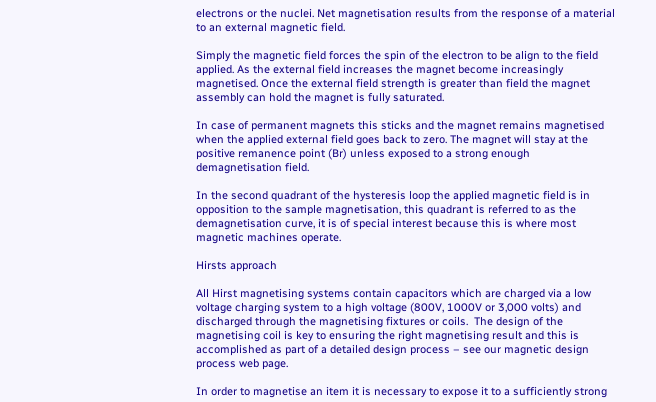electrons or the nuclei. Net magnetisation results from the response of a material to an external magnetic field.

Simply the magnetic field forces the spin of the electron to be align to the field applied. As the external field increases the magnet become increasingly magnetised. Once the external field strength is greater than field the magnet assembly can hold the magnet is fully saturated.

In case of permanent magnets this sticks and the magnet remains magnetised when the applied external field goes back to zero. The magnet will stay at the positive remanence point (Br) unless exposed to a strong enough demagnetisation field.

In the second quadrant of the hysteresis loop the applied magnetic field is in opposition to the sample magnetisation, this quadrant is referred to as the demagnetisation curve, it is of special interest because this is where most magnetic machines operate.

Hirsts approach

All Hirst magnetising systems contain capacitors which are charged via a low voltage charging system to a high voltage (800V, 1000V or 3,000 volts) and discharged through the magnetising fixtures or coils.  The design of the magnetising coil is key to ensuring the right magnetising result and this is accomplished as part of a detailed design process – see our magnetic design process web page.

In order to magnetise an item it is necessary to expose it to a sufficiently strong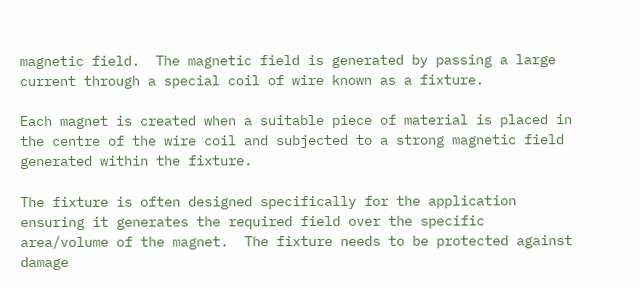magnetic field.  The magnetic field is generated by passing a large current through a special coil of wire known as a fixture.

Each magnet is created when a suitable piece of material is placed in the centre of the wire coil and subjected to a strong magnetic field generated within the fixture.

The fixture is often designed specifically for the application ensuring it generates the required field over the specific area/volume of the magnet.  The fixture needs to be protected against damage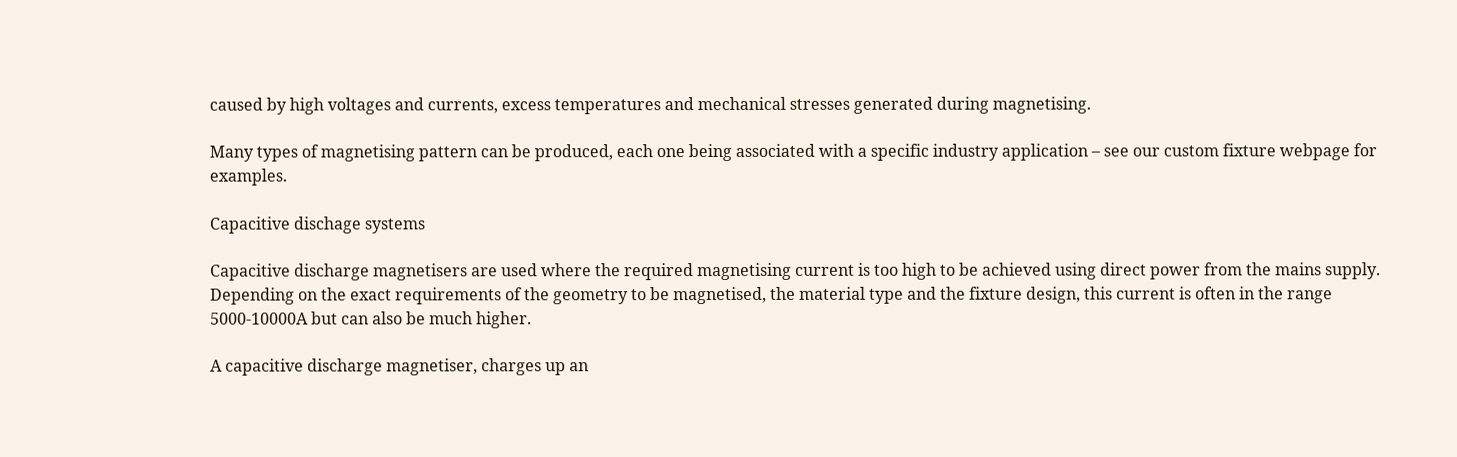caused by high voltages and currents, excess temperatures and mechanical stresses generated during magnetising.

Many types of magnetising pattern can be produced, each one being associated with a specific industry application – see our custom fixture webpage for examples.

Capacitive dischage systems

Capacitive discharge magnetisers are used where the required magnetising current is too high to be achieved using direct power from the mains supply.  Depending on the exact requirements of the geometry to be magnetised, the material type and the fixture design, this current is often in the range 5000-10000A but can also be much higher.

A capacitive discharge magnetiser, charges up an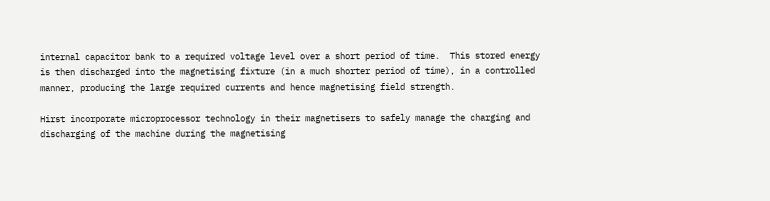internal capacitor bank to a required voltage level over a short period of time.  This stored energy is then discharged into the magnetising fixture (in a much shorter period of time), in a controlled manner, producing the large required currents and hence magnetising field strength.

Hirst incorporate microprocessor technology in their magnetisers to safely manage the charging and discharging of the machine during the magnetising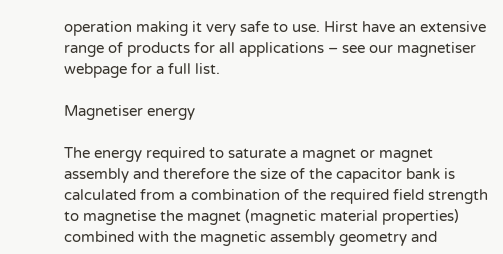operation making it very safe to use. Hirst have an extensive range of products for all applications – see our magnetiser webpage for a full list.

Magnetiser energy

The energy required to saturate a magnet or magnet assembly and therefore the size of the capacitor bank is calculated from a combination of the required field strength to magnetise the magnet (magnetic material properties) combined with the magnetic assembly geometry and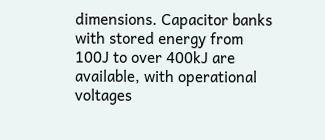dimensions. Capacitor banks with stored energy from 100J to over 400kJ are available, with operational voltages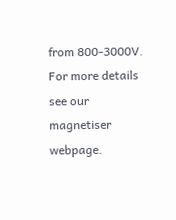from 800-3000V. For more details see our magnetiser webpage.